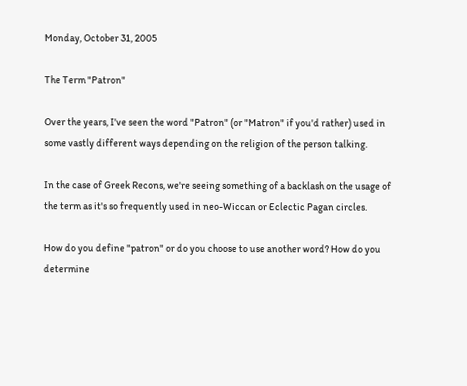Monday, October 31, 2005

The Term "Patron"

Over the years, I've seen the word "Patron" (or "Matron" if you'd rather) used in some vastly different ways depending on the religion of the person talking.

In the case of Greek Recons, we're seeing something of a backlash on the usage of the term as it's so frequently used in neo-Wiccan or Eclectic Pagan circles.

How do you define "patron" or do you choose to use another word? How do you determine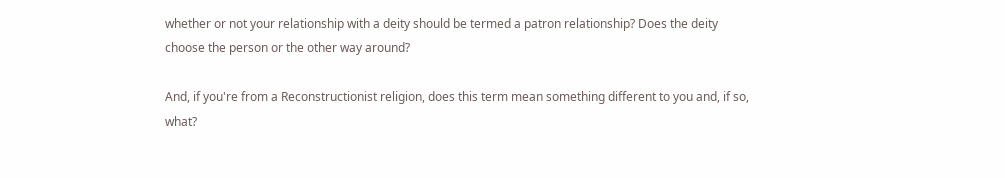whether or not your relationship with a deity should be termed a patron relationship? Does the deity choose the person or the other way around?

And, if you're from a Reconstructionist religion, does this term mean something different to you and, if so, what?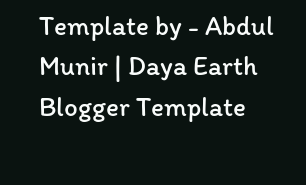Template by - Abdul Munir | Daya Earth Blogger Template